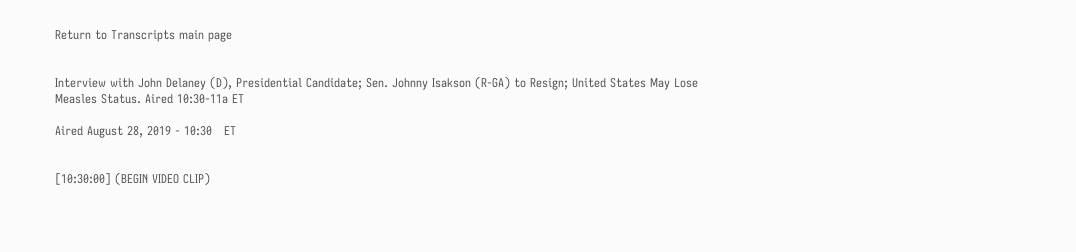Return to Transcripts main page


Interview with John Delaney (D), Presidential Candidate; Sen. Johnny Isakson (R-GA) to Resign; United States May Lose Measles Status. Aired 10:30-11a ET

Aired August 28, 2019 - 10:30   ET


[10:30:00] (BEGIN VIDEO CLIP)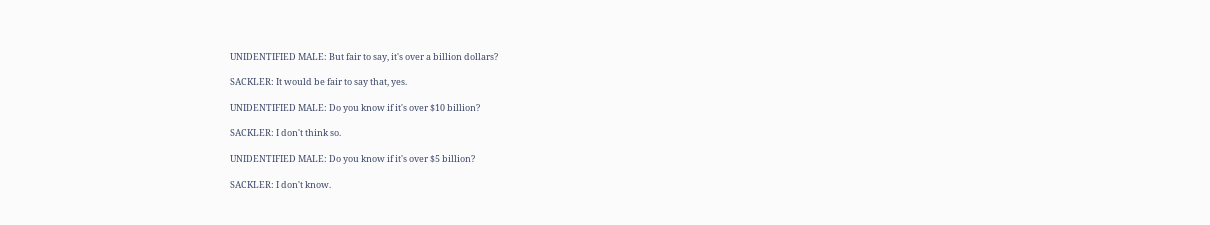UNIDENTIFIED MALE: But fair to say, it's over a billion dollars?

SACKLER: It would be fair to say that, yes.

UNIDENTIFIED MALE: Do you know if it's over $10 billion?

SACKLER: I don't think so.

UNIDENTIFIED MALE: Do you know if it's over $5 billion?

SACKLER: I don't know.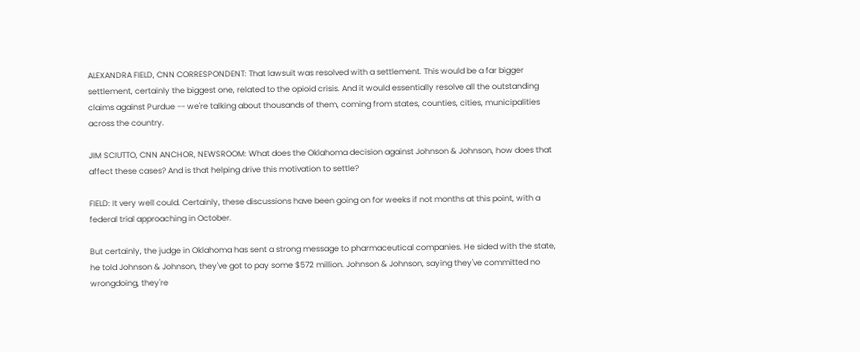ALEXANDRA FIELD, CNN CORRESPONDENT: That lawsuit was resolved with a settlement. This would be a far bigger settlement, certainly the biggest one, related to the opioid crisis. And it would essentially resolve all the outstanding claims against Purdue -- we're talking about thousands of them, coming from states, counties, cities, municipalities across the country.

JIM SCIUTTO, CNN ANCHOR, NEWSROOM: What does the Oklahoma decision against Johnson & Johnson, how does that affect these cases? And is that helping drive this motivation to settle?

FIELD: It very well could. Certainly, these discussions have been going on for weeks if not months at this point, with a federal trial approaching in October.

But certainly, the judge in Oklahoma has sent a strong message to pharmaceutical companies. He sided with the state, he told Johnson & Johnson, they've got to pay some $572 million. Johnson & Johnson, saying they've committed no wrongdoing, they're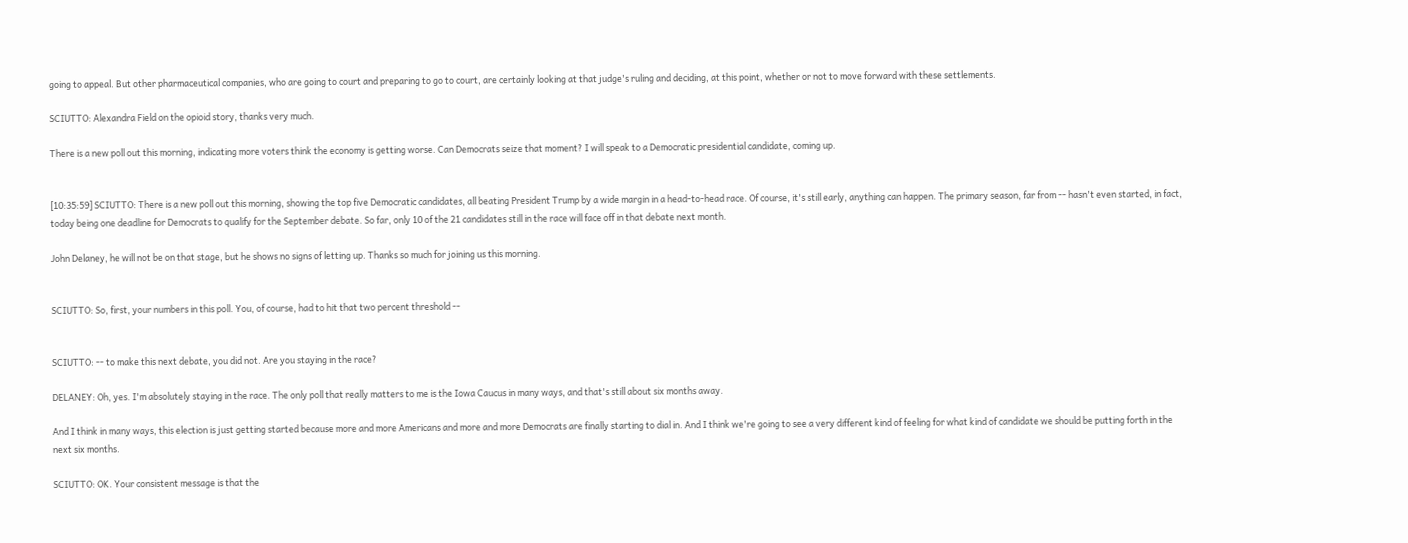going to appeal. But other pharmaceutical companies, who are going to court and preparing to go to court, are certainly looking at that judge's ruling and deciding, at this point, whether or not to move forward with these settlements.

SCIUTTO: Alexandra Field on the opioid story, thanks very much.

There is a new poll out this morning, indicating more voters think the economy is getting worse. Can Democrats seize that moment? I will speak to a Democratic presidential candidate, coming up.


[10:35:59] SCIUTTO: There is a new poll out this morning, showing the top five Democratic candidates, all beating President Trump by a wide margin in a head-to-head race. Of course, it's still early, anything can happen. The primary season, far from -- hasn't even started, in fact, today being one deadline for Democrats to qualify for the September debate. So far, only 10 of the 21 candidates still in the race will face off in that debate next month.

John Delaney, he will not be on that stage, but he shows no signs of letting up. Thanks so much for joining us this morning.


SCIUTTO: So, first, your numbers in this poll. You, of course, had to hit that two percent threshold --


SCIUTTO: -- to make this next debate, you did not. Are you staying in the race?

DELANEY: Oh, yes. I'm absolutely staying in the race. The only poll that really matters to me is the Iowa Caucus in many ways, and that's still about six months away.

And I think in many ways, this election is just getting started because more and more Americans and more and more Democrats are finally starting to dial in. And I think we're going to see a very different kind of feeling for what kind of candidate we should be putting forth in the next six months.

SCIUTTO: OK. Your consistent message is that the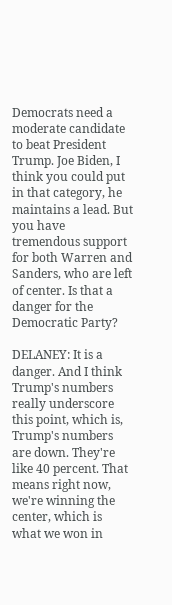Democrats need a moderate candidate to beat President Trump. Joe Biden, I think you could put in that category, he maintains a lead. But you have tremendous support for both Warren and Sanders, who are left of center. Is that a danger for the Democratic Party?

DELANEY: It is a danger. And I think Trump's numbers really underscore this point, which is, Trump's numbers are down. They're like 40 percent. That means right now, we're winning the center, which is what we won in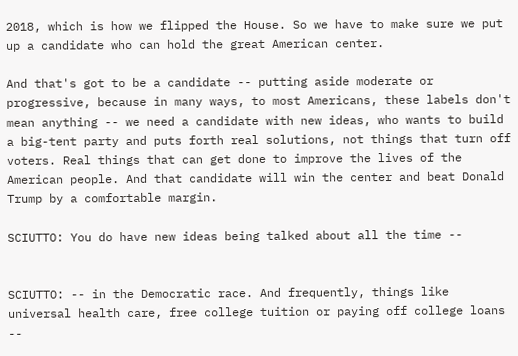2018, which is how we flipped the House. So we have to make sure we put up a candidate who can hold the great American center.

And that's got to be a candidate -- putting aside moderate or progressive, because in many ways, to most Americans, these labels don't mean anything -- we need a candidate with new ideas, who wants to build a big-tent party and puts forth real solutions, not things that turn off voters. Real things that can get done to improve the lives of the American people. And that candidate will win the center and beat Donald Trump by a comfortable margin.

SCIUTTO: You do have new ideas being talked about all the time --


SCIUTTO: -- in the Democratic race. And frequently, things like universal health care, free college tuition or paying off college loans --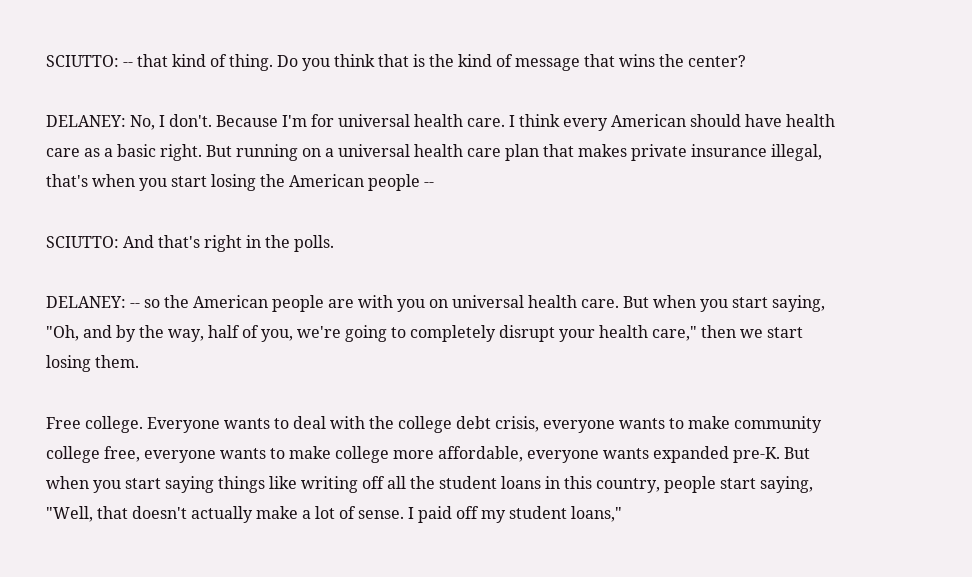SCIUTTO: -- that kind of thing. Do you think that is the kind of message that wins the center?

DELANEY: No, I don't. Because I'm for universal health care. I think every American should have health care as a basic right. But running on a universal health care plan that makes private insurance illegal, that's when you start losing the American people --

SCIUTTO: And that's right in the polls.

DELANEY: -- so the American people are with you on universal health care. But when you start saying, "Oh, and by the way, half of you, we're going to completely disrupt your health care," then we start losing them.

Free college. Everyone wants to deal with the college debt crisis, everyone wants to make community college free, everyone wants to make college more affordable, everyone wants expanded pre-K. But when you start saying things like writing off all the student loans in this country, people start saying, "Well, that doesn't actually make a lot of sense. I paid off my student loans,"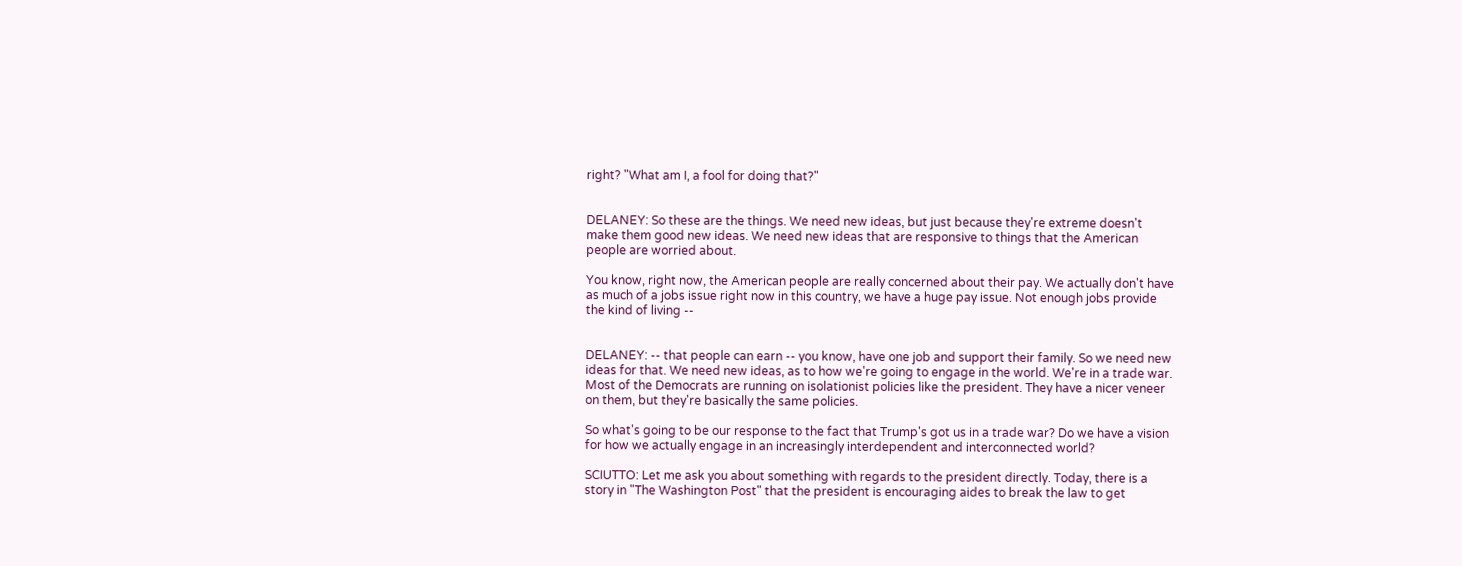right? "What am I, a fool for doing that?"


DELANEY: So these are the things. We need new ideas, but just because they're extreme doesn't make them good new ideas. We need new ideas that are responsive to things that the American people are worried about.

You know, right now, the American people are really concerned about their pay. We actually don't have as much of a jobs issue right now in this country, we have a huge pay issue. Not enough jobs provide the kind of living --


DELANEY: -- that people can earn -- you know, have one job and support their family. So we need new ideas for that. We need new ideas, as to how we're going to engage in the world. We're in a trade war. Most of the Democrats are running on isolationist policies like the president. They have a nicer veneer on them, but they're basically the same policies.

So what's going to be our response to the fact that Trump's got us in a trade war? Do we have a vision for how we actually engage in an increasingly interdependent and interconnected world?

SCIUTTO: Let me ask you about something with regards to the president directly. Today, there is a story in "The Washington Post" that the president is encouraging aides to break the law to get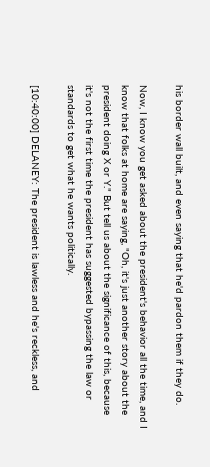his border wall built, and even saying that he'd pardon them if they do.

Now, I know you get asked about the president's behavior all the time, and I know that folks at home are saying, "Oh, it's just another story about the president doing X or Y." But tell us about the significance of this, because it's not the first time the president has suggested bypassing the law or standards to get what he wants politically.

[10:40:00] DELANEY: The president is lawless and he's reckless, and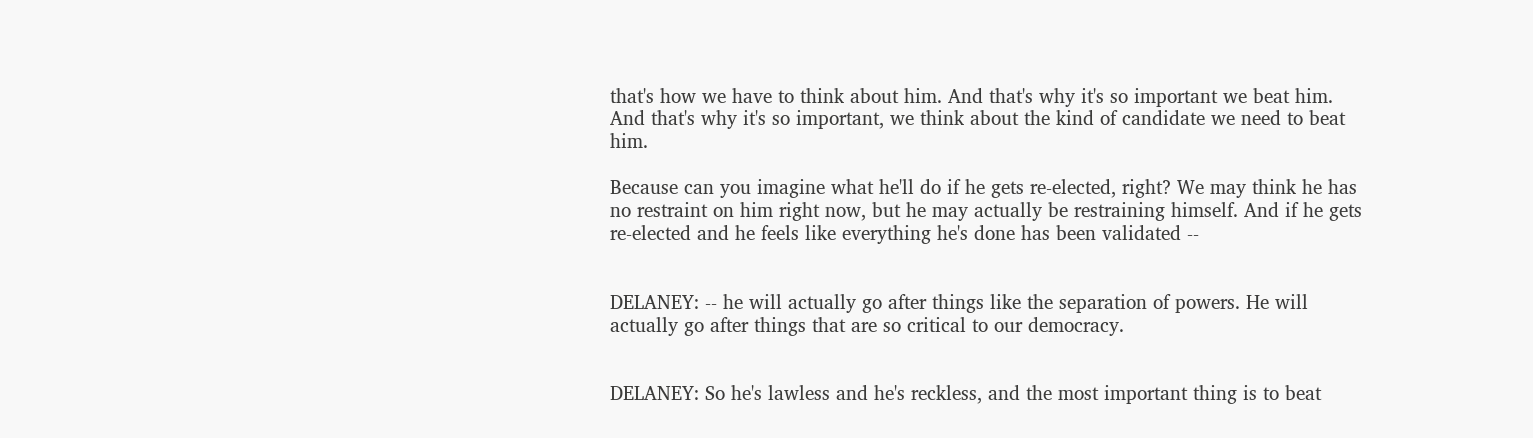that's how we have to think about him. And that's why it's so important we beat him. And that's why it's so important, we think about the kind of candidate we need to beat him.

Because can you imagine what he'll do if he gets re-elected, right? We may think he has no restraint on him right now, but he may actually be restraining himself. And if he gets re-elected and he feels like everything he's done has been validated --


DELANEY: -- he will actually go after things like the separation of powers. He will actually go after things that are so critical to our democracy.


DELANEY: So he's lawless and he's reckless, and the most important thing is to beat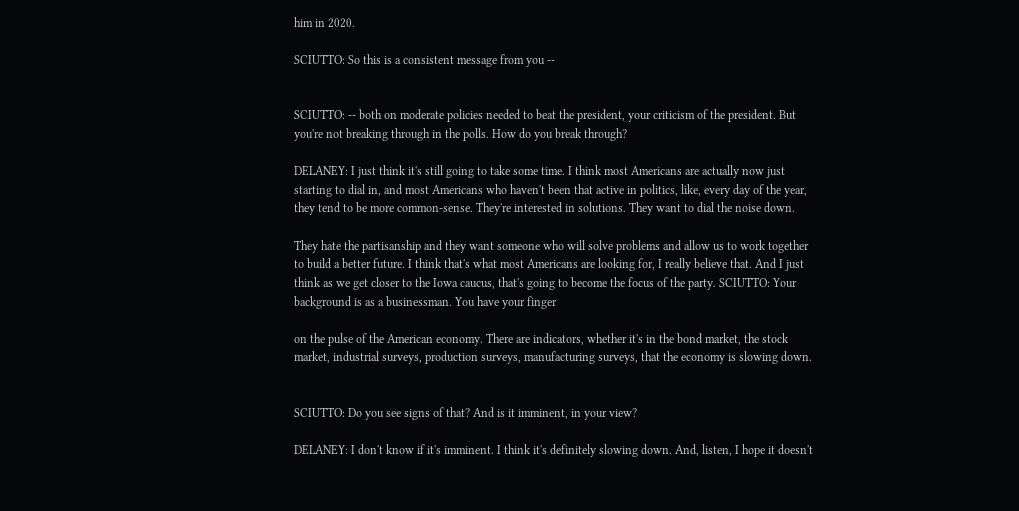him in 2020.

SCIUTTO: So this is a consistent message from you --


SCIUTTO: -- both on moderate policies needed to beat the president, your criticism of the president. But you're not breaking through in the polls. How do you break through?

DELANEY: I just think it's still going to take some time. I think most Americans are actually now just starting to dial in, and most Americans who haven't been that active in politics, like, every day of the year, they tend to be more common-sense. They're interested in solutions. They want to dial the noise down.

They hate the partisanship and they want someone who will solve problems and allow us to work together to build a better future. I think that's what most Americans are looking for, I really believe that. And I just think as we get closer to the Iowa caucus, that's going to become the focus of the party. SCIUTTO: Your background is as a businessman. You have your finger

on the pulse of the American economy. There are indicators, whether it's in the bond market, the stock market, industrial surveys, production surveys, manufacturing surveys, that the economy is slowing down.


SCIUTTO: Do you see signs of that? And is it imminent, in your view?

DELANEY: I don't know if it's imminent. I think it's definitely slowing down. And, listen, I hope it doesn't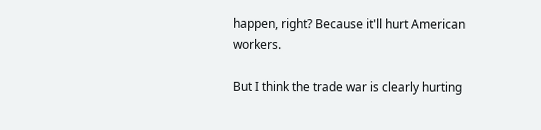happen, right? Because it'll hurt American workers.

But I think the trade war is clearly hurting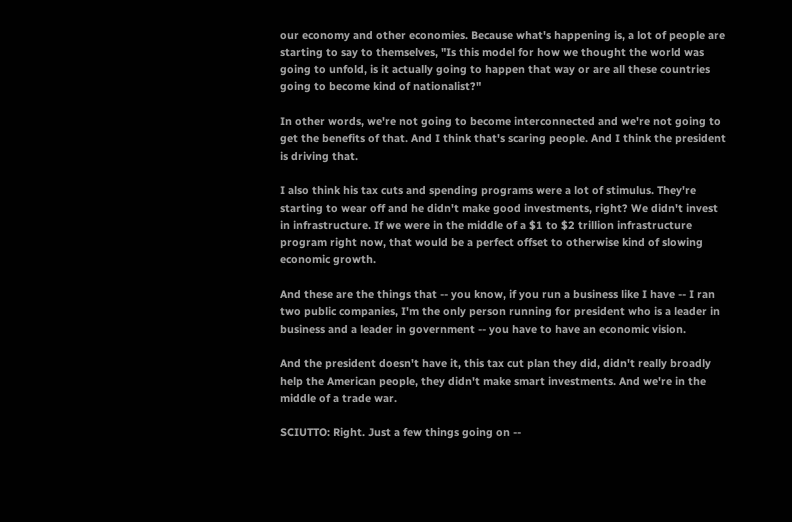our economy and other economies. Because what's happening is, a lot of people are starting to say to themselves, "Is this model for how we thought the world was going to unfold, is it actually going to happen that way or are all these countries going to become kind of nationalist?"

In other words, we're not going to become interconnected and we're not going to get the benefits of that. And I think that's scaring people. And I think the president is driving that.

I also think his tax cuts and spending programs were a lot of stimulus. They're starting to wear off and he didn't make good investments, right? We didn't invest in infrastructure. If we were in the middle of a $1 to $2 trillion infrastructure program right now, that would be a perfect offset to otherwise kind of slowing economic growth.

And these are the things that -- you know, if you run a business like I have -- I ran two public companies, I'm the only person running for president who is a leader in business and a leader in government -- you have to have an economic vision.

And the president doesn't have it, this tax cut plan they did, didn't really broadly help the American people, they didn't make smart investments. And we're in the middle of a trade war.

SCIUTTO: Right. Just a few things going on --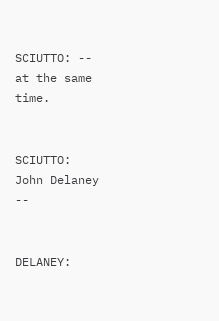SCIUTTO: -- at the same time.


SCIUTTO: John Delaney --


DELANEY: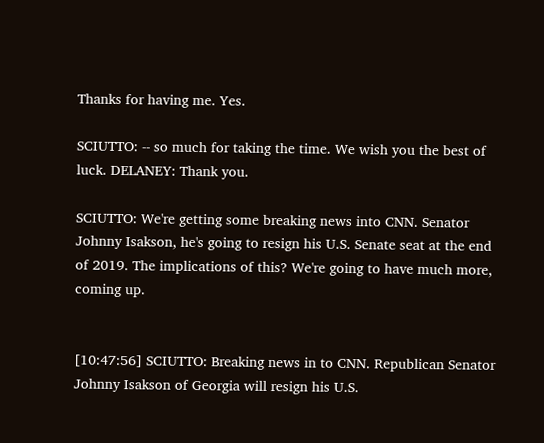Thanks for having me. Yes.

SCIUTTO: -- so much for taking the time. We wish you the best of luck. DELANEY: Thank you.

SCIUTTO: We're getting some breaking news into CNN. Senator Johnny Isakson, he's going to resign his U.S. Senate seat at the end of 2019. The implications of this? We're going to have much more, coming up.


[10:47:56] SCIUTTO: Breaking news in to CNN. Republican Senator Johnny Isakson of Georgia will resign his U.S.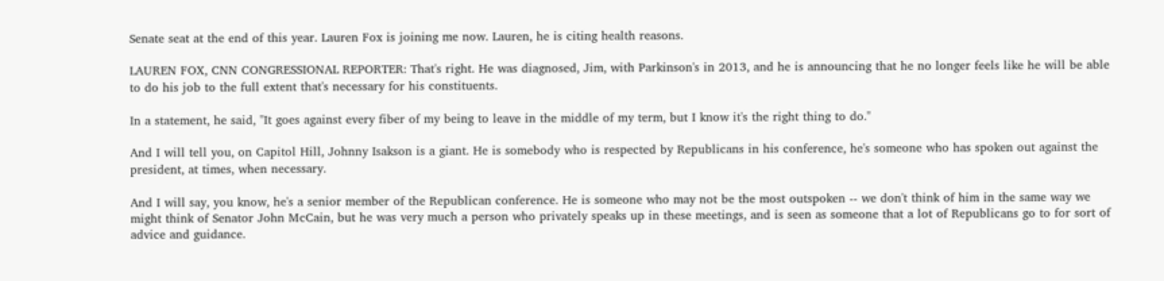Senate seat at the end of this year. Lauren Fox is joining me now. Lauren, he is citing health reasons.

LAUREN FOX, CNN CONGRESSIONAL REPORTER: That's right. He was diagnosed, Jim, with Parkinson's in 2013, and he is announcing that he no longer feels like he will be able to do his job to the full extent that's necessary for his constituents.

In a statement, he said, "It goes against every fiber of my being to leave in the middle of my term, but I know it's the right thing to do."

And I will tell you, on Capitol Hill, Johnny Isakson is a giant. He is somebody who is respected by Republicans in his conference, he's someone who has spoken out against the president, at times, when necessary.

And I will say, you know, he's a senior member of the Republican conference. He is someone who may not be the most outspoken -- we don't think of him in the same way we might think of Senator John McCain, but he was very much a person who privately speaks up in these meetings, and is seen as someone that a lot of Republicans go to for sort of advice and guidance.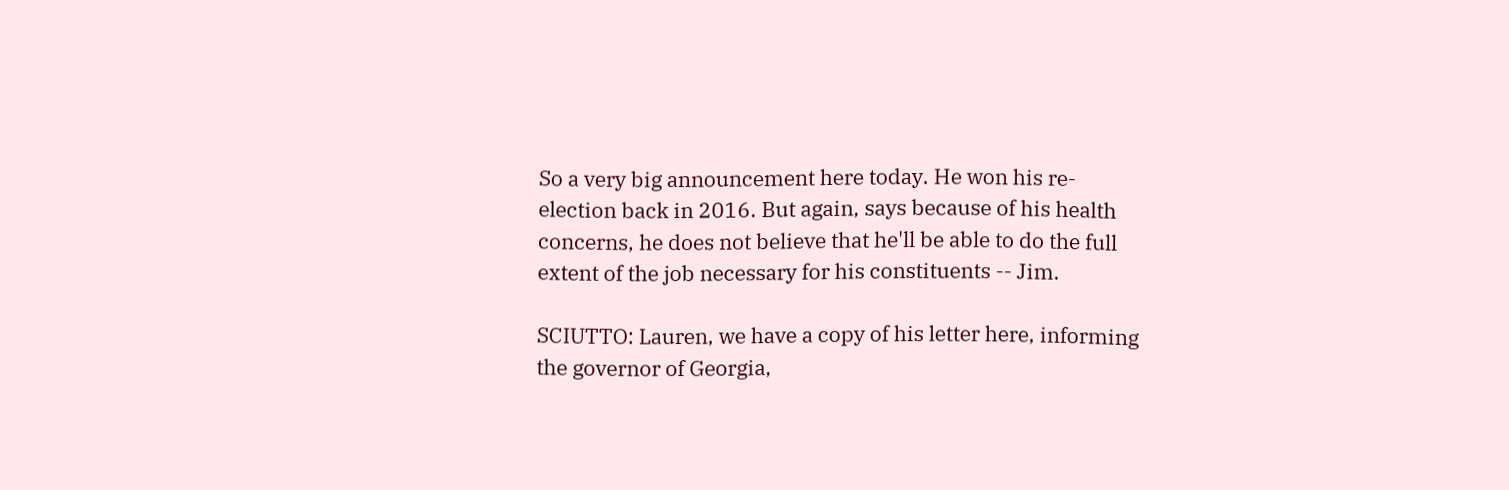So a very big announcement here today. He won his re-election back in 2016. But again, says because of his health concerns, he does not believe that he'll be able to do the full extent of the job necessary for his constituents -- Jim.

SCIUTTO: Lauren, we have a copy of his letter here, informing the governor of Georgia,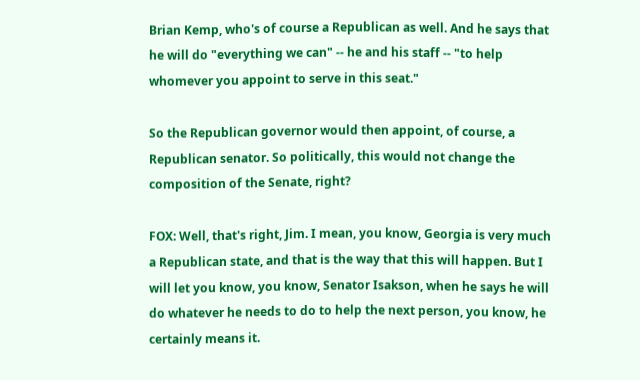Brian Kemp, who's of course a Republican as well. And he says that he will do "everything we can" -- he and his staff -- "to help whomever you appoint to serve in this seat."

So the Republican governor would then appoint, of course, a Republican senator. So politically, this would not change the composition of the Senate, right?

FOX: Well, that's right, Jim. I mean, you know, Georgia is very much a Republican state, and that is the way that this will happen. But I will let you know, you know, Senator Isakson, when he says he will do whatever he needs to do to help the next person, you know, he certainly means it.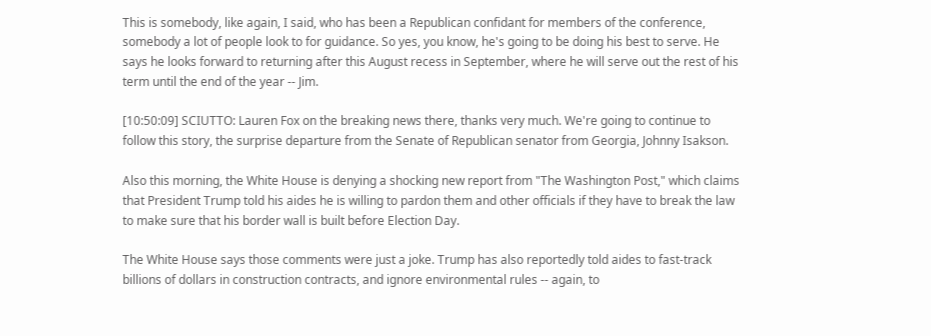This is somebody, like again, I said, who has been a Republican confidant for members of the conference, somebody a lot of people look to for guidance. So yes, you know, he's going to be doing his best to serve. He says he looks forward to returning after this August recess in September, where he will serve out the rest of his term until the end of the year -- Jim.

[10:50:09] SCIUTTO: Lauren Fox on the breaking news there, thanks very much. We're going to continue to follow this story, the surprise departure from the Senate of Republican senator from Georgia, Johnny Isakson.

Also this morning, the White House is denying a shocking new report from "The Washington Post," which claims that President Trump told his aides he is willing to pardon them and other officials if they have to break the law to make sure that his border wall is built before Election Day.

The White House says those comments were just a joke. Trump has also reportedly told aides to fast-track billions of dollars in construction contracts, and ignore environmental rules -- again, to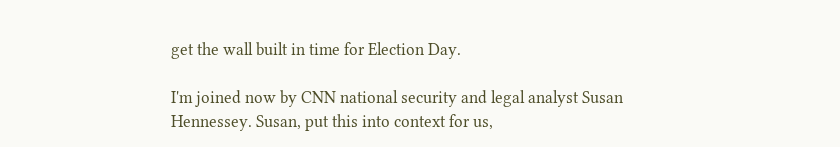get the wall built in time for Election Day.

I'm joined now by CNN national security and legal analyst Susan Hennessey. Susan, put this into context for us,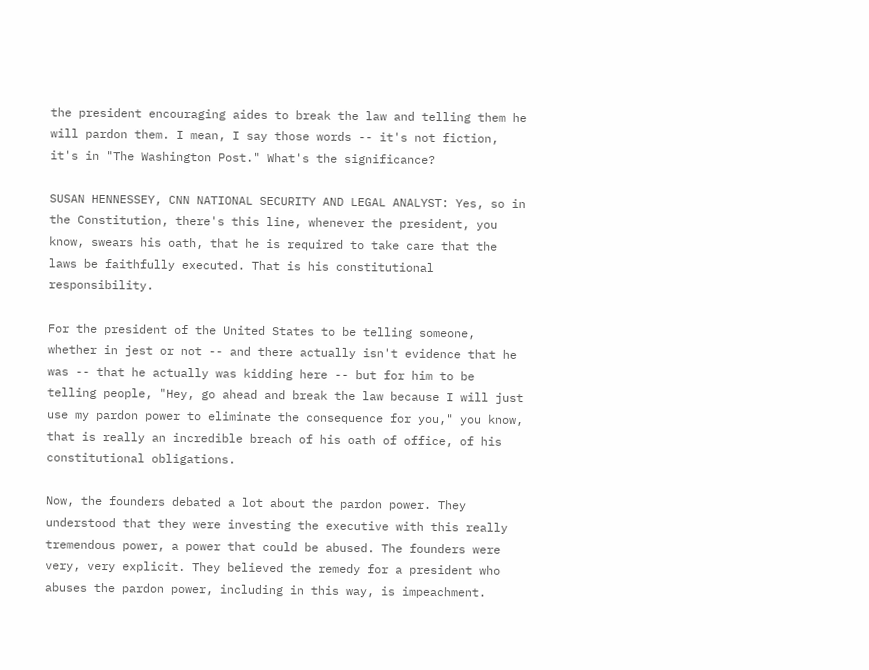the president encouraging aides to break the law and telling them he will pardon them. I mean, I say those words -- it's not fiction, it's in "The Washington Post." What's the significance?

SUSAN HENNESSEY, CNN NATIONAL SECURITY AND LEGAL ANALYST: Yes, so in the Constitution, there's this line, whenever the president, you know, swears his oath, that he is required to take care that the laws be faithfully executed. That is his constitutional responsibility.

For the president of the United States to be telling someone, whether in jest or not -- and there actually isn't evidence that he was -- that he actually was kidding here -- but for him to be telling people, "Hey, go ahead and break the law because I will just use my pardon power to eliminate the consequence for you," you know, that is really an incredible breach of his oath of office, of his constitutional obligations.

Now, the founders debated a lot about the pardon power. They understood that they were investing the executive with this really tremendous power, a power that could be abused. The founders were very, very explicit. They believed the remedy for a president who abuses the pardon power, including in this way, is impeachment.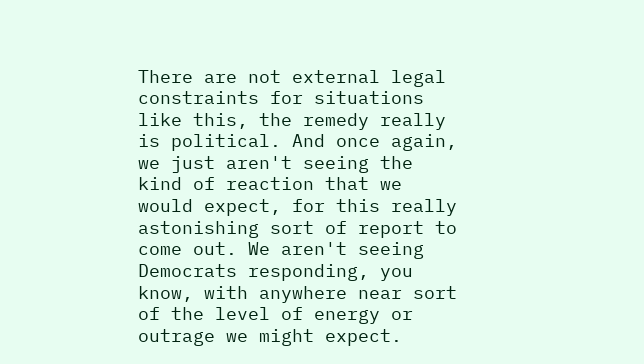There are not external legal constraints for situations like this, the remedy really is political. And once again, we just aren't seeing the kind of reaction that we would expect, for this really astonishing sort of report to come out. We aren't seeing Democrats responding, you know, with anywhere near sort of the level of energy or outrage we might expect.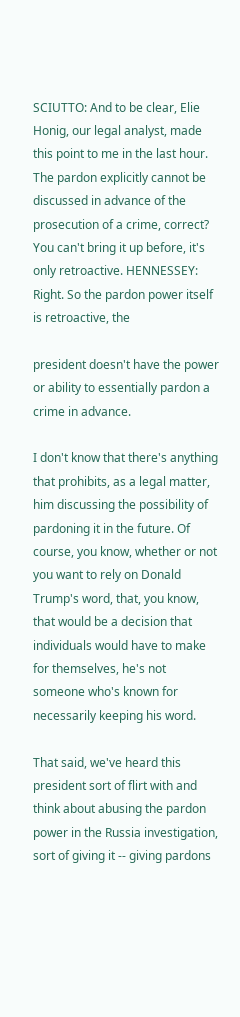SCIUTTO: And to be clear, Elie Honig, our legal analyst, made this point to me in the last hour. The pardon explicitly cannot be discussed in advance of the prosecution of a crime, correct? You can't bring it up before, it's only retroactive. HENNESSEY: Right. So the pardon power itself is retroactive, the

president doesn't have the power or ability to essentially pardon a crime in advance.

I don't know that there's anything that prohibits, as a legal matter, him discussing the possibility of pardoning it in the future. Of course, you know, whether or not you want to rely on Donald Trump's word, that, you know, that would be a decision that individuals would have to make for themselves, he's not someone who's known for necessarily keeping his word.

That said, we've heard this president sort of flirt with and think about abusing the pardon power in the Russia investigation, sort of giving it -- giving pardons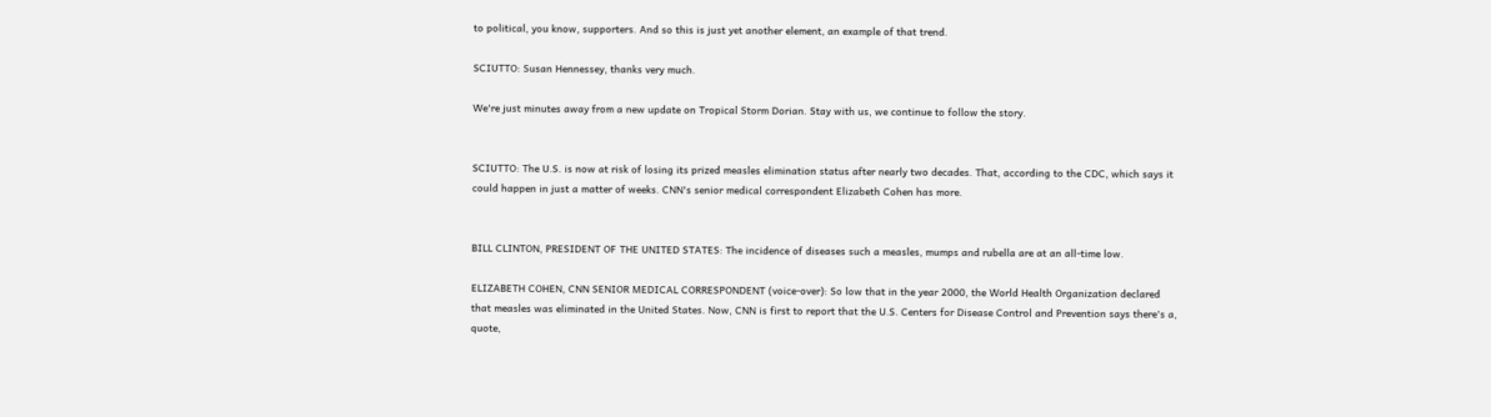to political, you know, supporters. And so this is just yet another element, an example of that trend.

SCIUTTO: Susan Hennessey, thanks very much.

We're just minutes away from a new update on Tropical Storm Dorian. Stay with us, we continue to follow the story.


SCIUTTO: The U.S. is now at risk of losing its prized measles elimination status after nearly two decades. That, according to the CDC, which says it could happen in just a matter of weeks. CNN's senior medical correspondent Elizabeth Cohen has more.


BILL CLINTON, PRESIDENT OF THE UNITED STATES: The incidence of diseases such a measles, mumps and rubella are at an all-time low.

ELIZABETH COHEN, CNN SENIOR MEDICAL CORRESPONDENT (voice-over): So low that in the year 2000, the World Health Organization declared that measles was eliminated in the United States. Now, CNN is first to report that the U.S. Centers for Disease Control and Prevention says there's a, quote,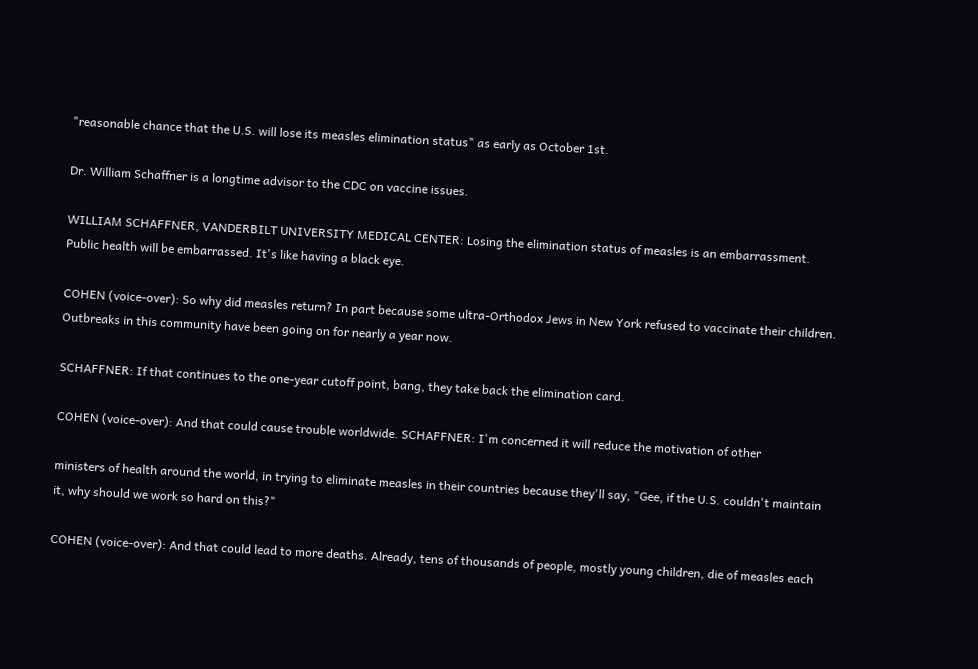"reasonable chance that the U.S. will lose its measles elimination status" as early as October 1st.

Dr. William Schaffner is a longtime advisor to the CDC on vaccine issues.

WILLIAM SCHAFFNER, VANDERBILT UNIVERSITY MEDICAL CENTER: Losing the elimination status of measles is an embarrassment. Public health will be embarrassed. It's like having a black eye.

COHEN (voice-over): So why did measles return? In part because some ultra-Orthodox Jews in New York refused to vaccinate their children. Outbreaks in this community have been going on for nearly a year now.

SCHAFFNER: If that continues to the one-year cutoff point, bang, they take back the elimination card.

COHEN (voice-over): And that could cause trouble worldwide. SCHAFFNER: I'm concerned it will reduce the motivation of other

ministers of health around the world, in trying to eliminate measles in their countries because they'll say, "Gee, if the U.S. couldn't maintain it, why should we work so hard on this?"

COHEN (voice-over): And that could lead to more deaths. Already, tens of thousands of people, mostly young children, die of measles each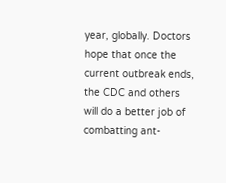year, globally. Doctors hope that once the current outbreak ends, the CDC and others will do a better job of combatting ant-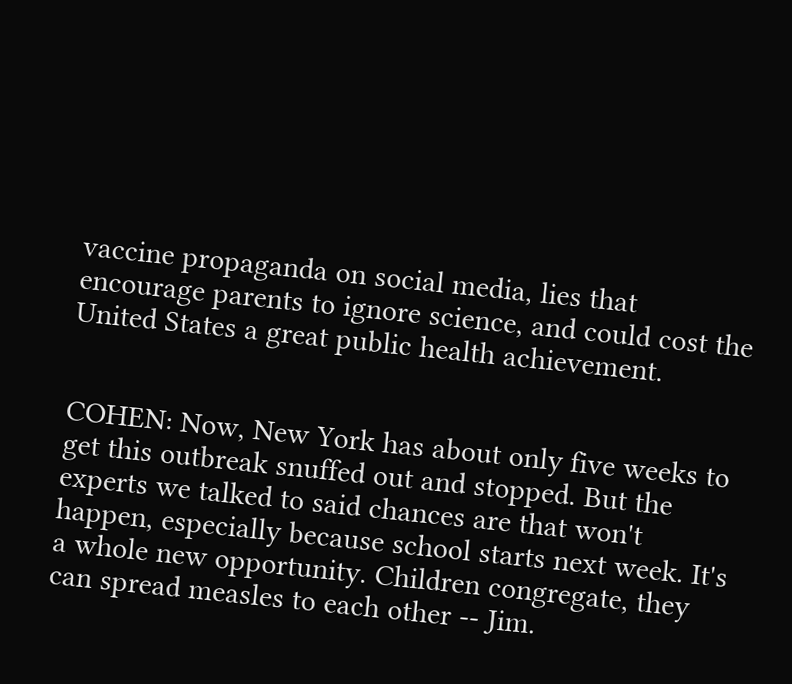vaccine propaganda on social media, lies that encourage parents to ignore science, and could cost the United States a great public health achievement.


COHEN: Now, New York has about only five weeks to get this outbreak snuffed out and stopped. But the experts we talked to said chances are that won't happen, especially because school starts next week. It's a whole new opportunity. Children congregate, they can spread measles to each other -- Jim.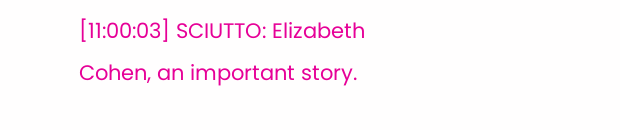[11:00:03] SCIUTTO: Elizabeth Cohen, an important story.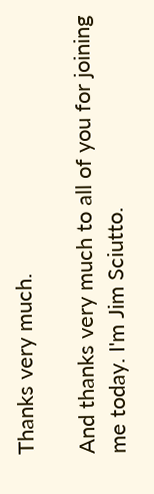Thanks very much.

And thanks very much to all of you for joining me today. I'm Jim Sciutto.